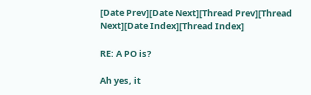[Date Prev][Date Next][Thread Prev][Thread Next][Date Index][Thread Index]

RE: A PO is?

Ah yes, it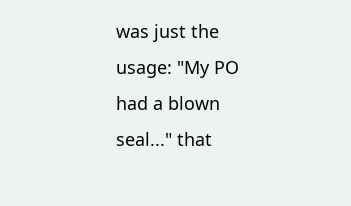was just the usage: "My PO had a blown seal..." that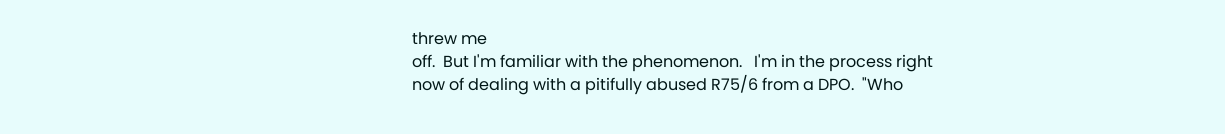threw me
off.  But I'm familiar with the phenomenon.   I'm in the process right
now of dealing with a pitifully abused R75/6 from a DPO.  "Who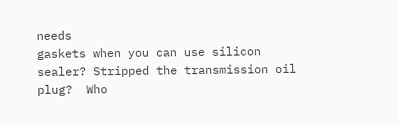needs
gaskets when you can use silicon sealer? Stripped the transmission oil
plug?  Who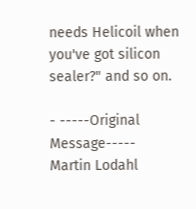needs Helicoil when you've got silicon sealer?" and so on.

- -----Original Message-----
Martin Lodahl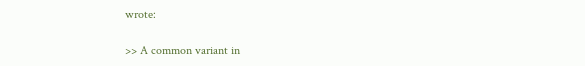wrote:

>> A common variant in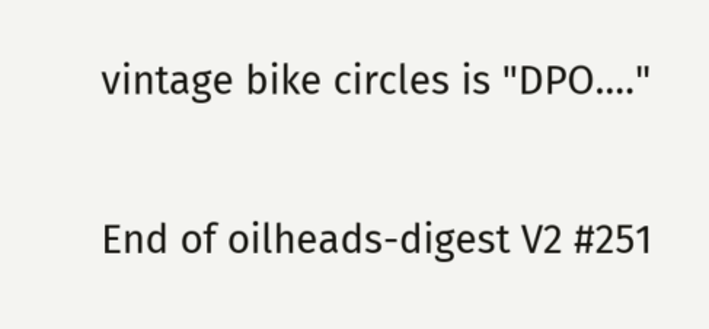vintage bike circles is "DPO...."


End of oilheads-digest V2 #251